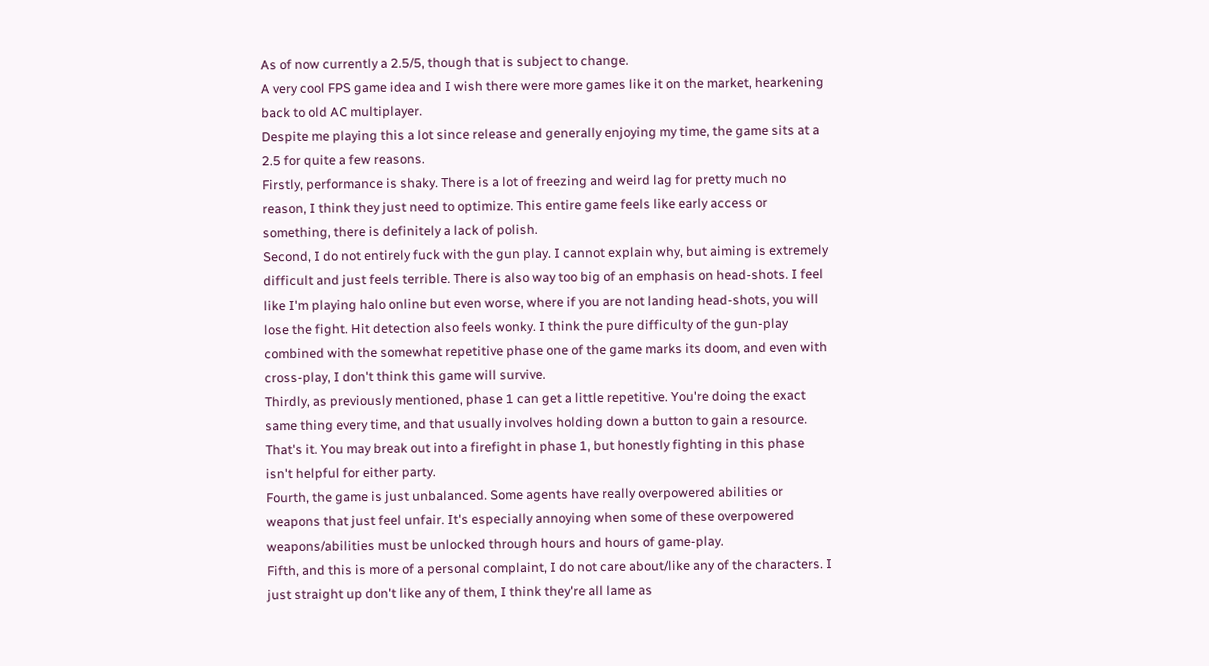As of now currently a 2.5/5, though that is subject to change.
A very cool FPS game idea and I wish there were more games like it on the market, hearkening back to old AC multiplayer.
Despite me playing this a lot since release and generally enjoying my time, the game sits at a 2.5 for quite a few reasons.
Firstly, performance is shaky. There is a lot of freezing and weird lag for pretty much no reason, I think they just need to optimize. This entire game feels like early access or something, there is definitely a lack of polish.
Second, I do not entirely fuck with the gun play. I cannot explain why, but aiming is extremely difficult and just feels terrible. There is also way too big of an emphasis on head-shots. I feel like I'm playing halo online but even worse, where if you are not landing head-shots, you will lose the fight. Hit detection also feels wonky. I think the pure difficulty of the gun-play combined with the somewhat repetitive phase one of the game marks its doom, and even with cross-play, I don't think this game will survive.
Thirdly, as previously mentioned, phase 1 can get a little repetitive. You're doing the exact same thing every time, and that usually involves holding down a button to gain a resource. That's it. You may break out into a firefight in phase 1, but honestly fighting in this phase isn't helpful for either party.
Fourth, the game is just unbalanced. Some agents have really overpowered abilities or weapons that just feel unfair. It's especially annoying when some of these overpowered weapons/abilities must be unlocked through hours and hours of game-play.
Fifth, and this is more of a personal complaint, I do not care about/like any of the characters. I just straight up don't like any of them, I think they're all lame as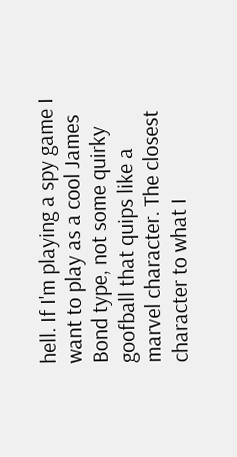hell. If I'm playing a spy game I want to play as a cool James Bond type, not some quirky goofball that quips like a marvel character. The closest character to what I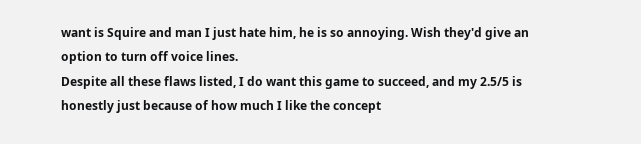want is Squire and man I just hate him, he is so annoying. Wish they'd give an option to turn off voice lines.
Despite all these flaws listed, I do want this game to succeed, and my 2.5/5 is honestly just because of how much I like the concept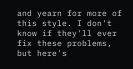and yearn for more of this style. I don't know if they'll ever fix these problems, but here's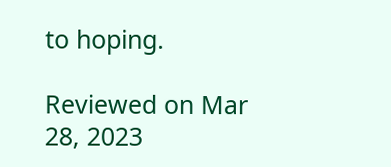to hoping.

Reviewed on Mar 28, 2023